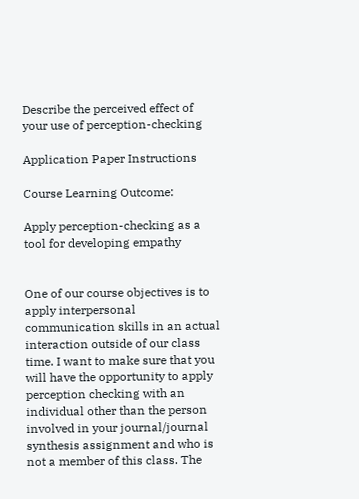Describe the perceived effect of your use of perception-checking

Application Paper Instructions

Course Learning Outcome:

Apply perception-checking as a tool for developing empathy


One of our course objectives is to apply interpersonal communication skills in an actual interaction outside of our class time. I want to make sure that you will have the opportunity to apply perception checking with an individual other than the person involved in your journal/journal synthesis assignment and who is not a member of this class. The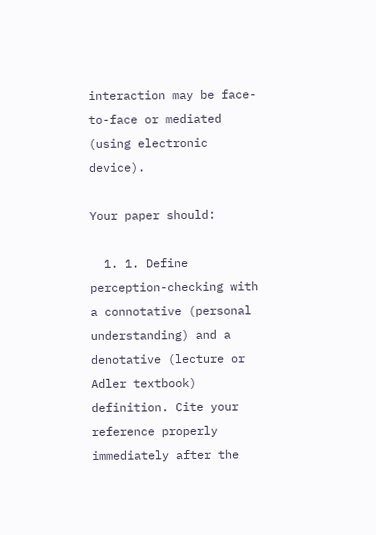interaction may be face-to-face or mediated (using electronic device).

Your paper should:

  1. 1. Define perception-checking with a connotative (personal understanding) and a denotative (lecture or Adler textbook) definition. Cite your reference properly immediately after the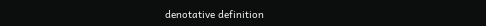denotative definition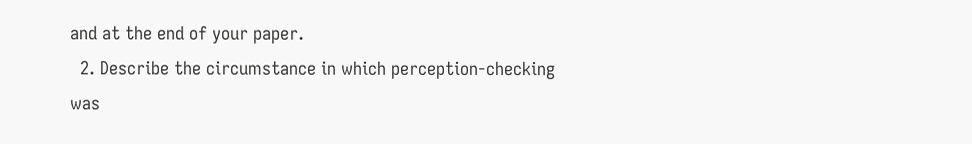and at the end of your paper.
  2. Describe the circumstance in which perception-checking was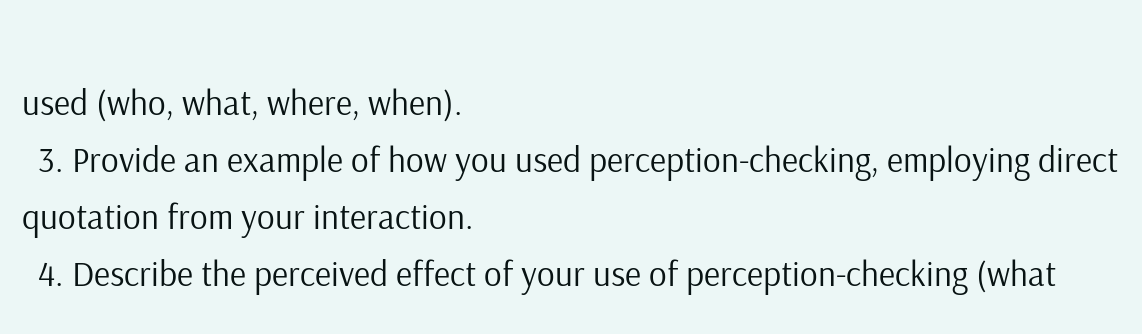used (who, what, where, when).
  3. Provide an example of how you used perception-checking, employing direct quotation from your interaction.
  4. Describe the perceived effect of your use of perception-checking (what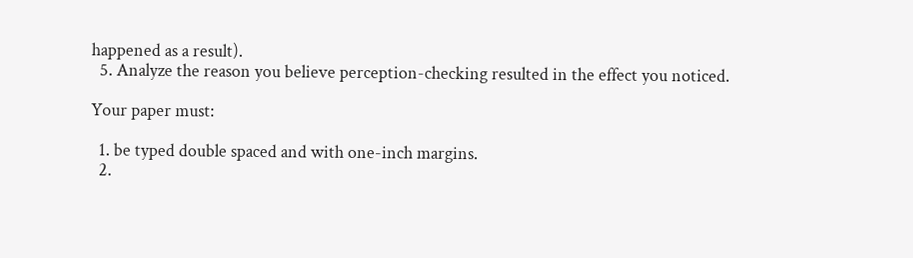happened as a result).
  5. Analyze the reason you believe perception-checking resulted in the effect you noticed.

Your paper must:

  1. be typed double spaced and with one-inch margins.
  2.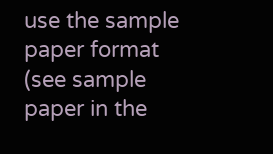use the sample paper format (see sample paper in the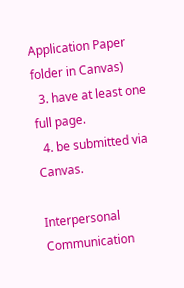Application Paper folder in Canvas)
  3. have at least one full page.
  4. be submitted via Canvas.

Interpersonal Communication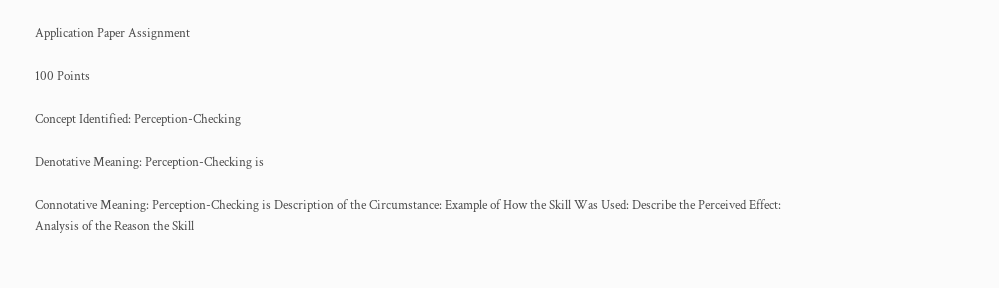Application Paper Assignment

100 Points

Concept Identified: Perception-Checking

Denotative Meaning: Perception-Checking is

Connotative Meaning: Perception-Checking is Description of the Circumstance: Example of How the Skill Was Used: Describe the Perceived Effect: Analysis of the Reason the Skill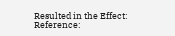Resulted in the Effect: Reference: